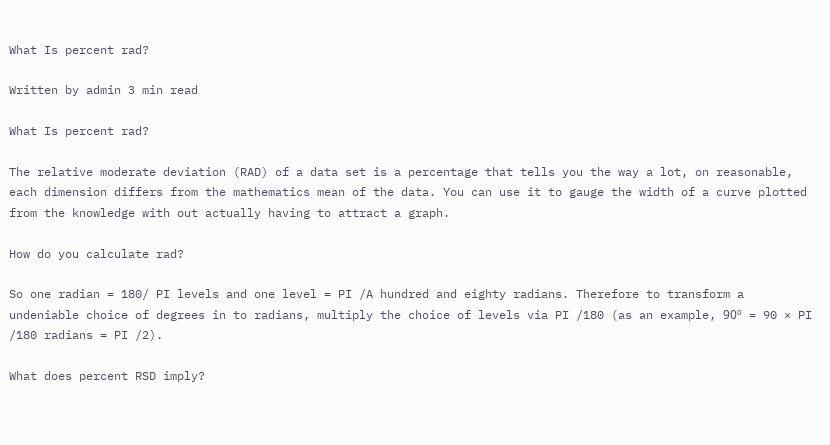What Is percent rad?

Written by admin 3 min read

What Is percent rad?

The relative moderate deviation (RAD) of a data set is a percentage that tells you the way a lot, on reasonable, each dimension differs from the mathematics mean of the data. You can use it to gauge the width of a curve plotted from the knowledge with out actually having to attract a graph.

How do you calculate rad?

So one radian = 180/ PI levels and one level = PI /A hundred and eighty radians. Therefore to transform a undeniable choice of degrees in to radians, multiply the choice of levels via PI /180 (as an example, 90º = 90 × PI /180 radians = PI /2).

What does percent RSD imply?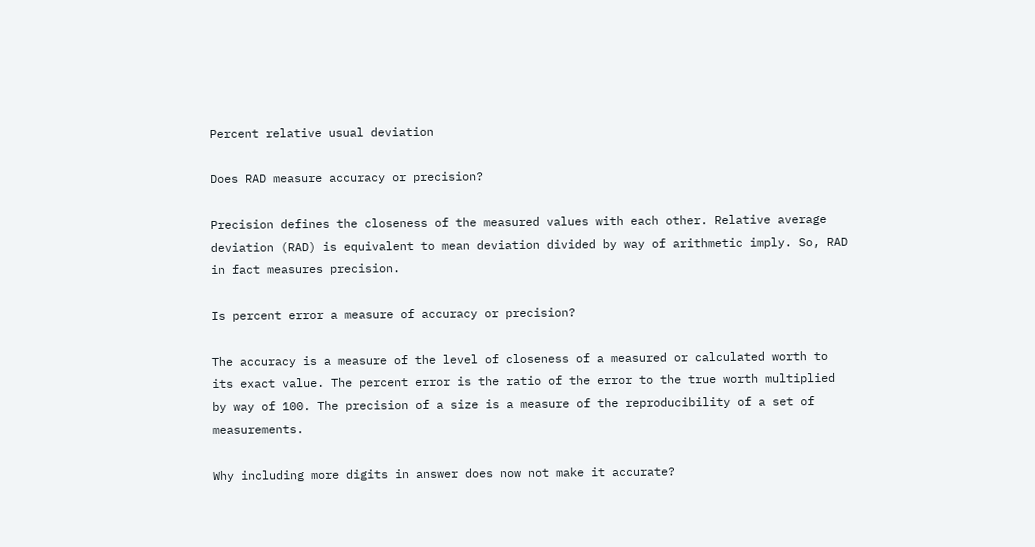Percent relative usual deviation

Does RAD measure accuracy or precision?

Precision defines the closeness of the measured values with each other. Relative average deviation (RAD) is equivalent to mean deviation divided by way of arithmetic imply. So, RAD in fact measures precision.

Is percent error a measure of accuracy or precision?

The accuracy is a measure of the level of closeness of a measured or calculated worth to its exact value. The percent error is the ratio of the error to the true worth multiplied by way of 100. The precision of a size is a measure of the reproducibility of a set of measurements.

Why including more digits in answer does now not make it accurate?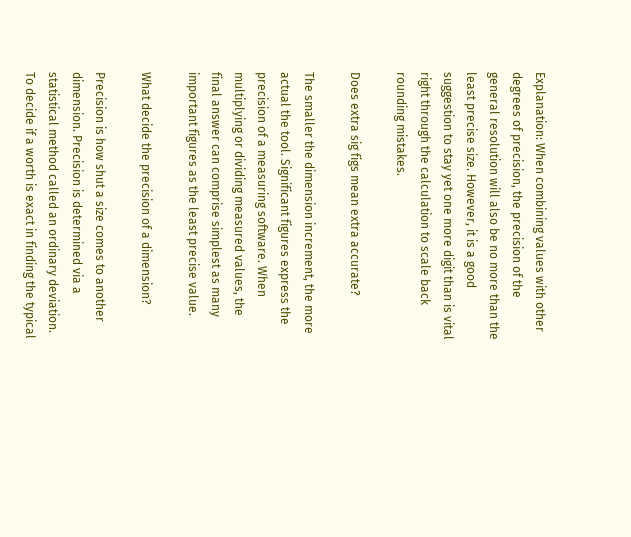Explanation: When combining values with other degrees of precision, the precision of the general resolution will also be no more than the least precise size. However, it is a good suggestion to stay yet one more digit than is vital right through the calculation to scale back rounding mistakes.

Does extra sig figs mean extra accurate?

The smaller the dimension increment, the more actual the tool. Significant figures express the precision of a measuring software. When multiplying or dividing measured values, the final answer can comprise simplest as many important figures as the least precise value.

What decide the precision of a dimension?

Precision is how shut a size comes to another dimension. Precision is determined via a statistical method called an ordinary deviation. To decide if a worth is exact in finding the typical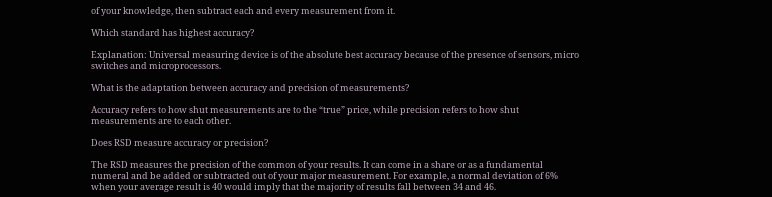of your knowledge, then subtract each and every measurement from it.

Which standard has highest accuracy?

Explanation: Universal measuring device is of the absolute best accuracy because of the presence of sensors, micro switches and microprocessors.

What is the adaptation between accuracy and precision of measurements?

Accuracy refers to how shut measurements are to the “true” price, while precision refers to how shut measurements are to each other.

Does RSD measure accuracy or precision?

The RSD measures the precision of the common of your results. It can come in a share or as a fundamental numeral and be added or subtracted out of your major measurement. For example, a normal deviation of 6% when your average result is 40 would imply that the majority of results fall between 34 and 46.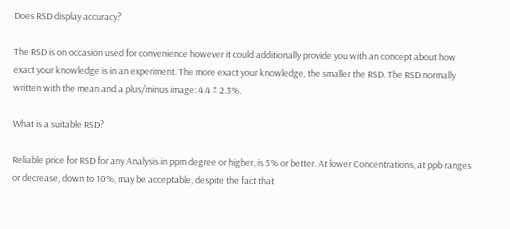Does RSD display accuracy?

The RSD is on occasion used for convenience however it could additionally provide you with an concept about how exact your knowledge is in an experiment. The more exact your knowledge, the smaller the RSD. The RSD normally written with the mean and a plus/minus image: 4.4 ± 2.3%.

What is a suitable RSD?

Reliable price for RSD for any Analysis in ppm degree or higher, is 5% or better. At lower Concentrations, at ppb ranges or decrease, down to 10%, may be acceptable, despite the fact that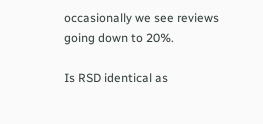occasionally we see reviews going down to 20%.

Is RSD identical as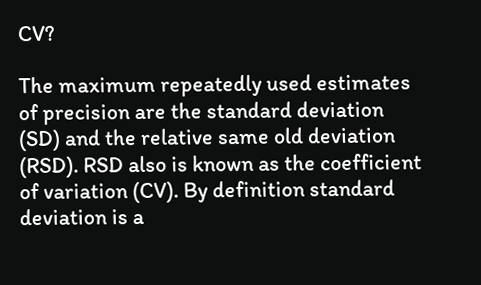CV?

The maximum repeatedly used estimates of precision are the standard deviation (SD) and the relative same old deviation (RSD). RSD also is known as the coefficient of variation (CV). By definition standard deviation is a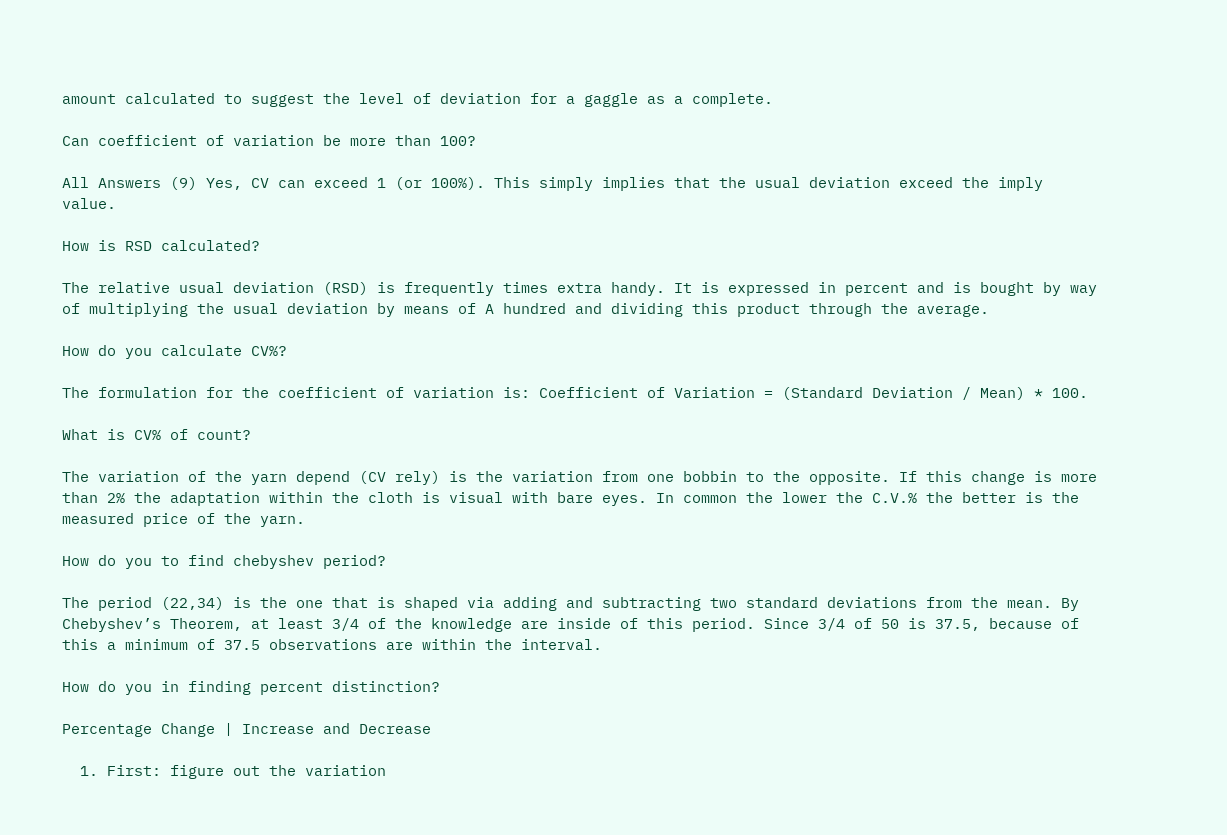amount calculated to suggest the level of deviation for a gaggle as a complete.

Can coefficient of variation be more than 100?

All Answers (9) Yes, CV can exceed 1 (or 100%). This simply implies that the usual deviation exceed the imply value.

How is RSD calculated?

The relative usual deviation (RSD) is frequently times extra handy. It is expressed in percent and is bought by way of multiplying the usual deviation by means of A hundred and dividing this product through the average.

How do you calculate CV%?

The formulation for the coefficient of variation is: Coefficient of Variation = (Standard Deviation / Mean) * 100.

What is CV% of count?

The variation of the yarn depend (CV rely) is the variation from one bobbin to the opposite. If this change is more than 2% the adaptation within the cloth is visual with bare eyes. In common the lower the C.V.% the better is the measured price of the yarn.

How do you to find chebyshev period?

The period (22,34) is the one that is shaped via adding and subtracting two standard deviations from the mean. By Chebyshev’s Theorem, at least 3/4 of the knowledge are inside of this period. Since 3/4 of 50 is 37.5, because of this a minimum of 37.5 observations are within the interval.

How do you in finding percent distinction?

Percentage Change | Increase and Decrease

  1. First: figure out the variation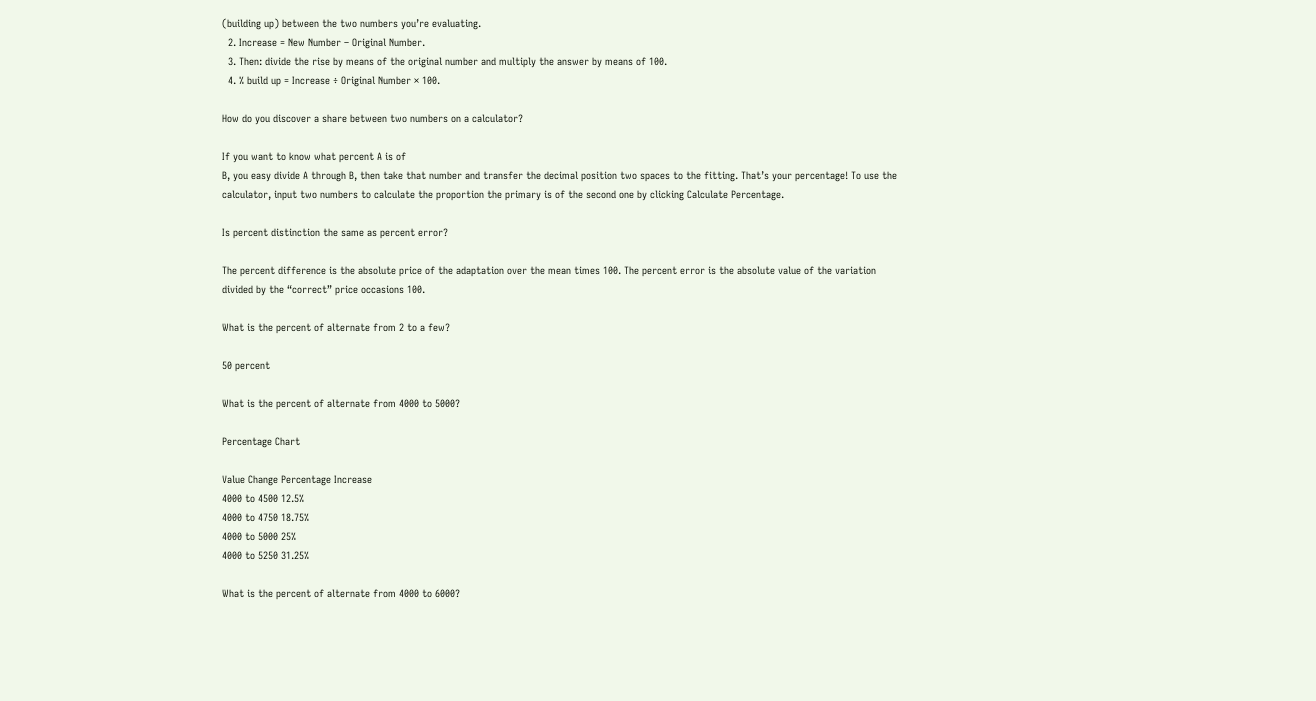(building up) between the two numbers you’re evaluating.
  2. Increase = New Number – Original Number.
  3. Then: divide the rise by means of the original number and multiply the answer by means of 100.
  4. % build up = Increase ÷ Original Number × 100.

How do you discover a share between two numbers on a calculator?

If you want to know what percent A is of
B, you easy divide A through B, then take that number and transfer the decimal position two spaces to the fitting. That’s your percentage! To use the calculator, input two numbers to calculate the proportion the primary is of the second one by clicking Calculate Percentage.

Is percent distinction the same as percent error?

The percent difference is the absolute price of the adaptation over the mean times 100. The percent error is the absolute value of the variation divided by the “correct” price occasions 100.

What is the percent of alternate from 2 to a few?

50 percent

What is the percent of alternate from 4000 to 5000?

Percentage Chart

Value Change Percentage Increase
4000 to 4500 12.5%
4000 to 4750 18.75%
4000 to 5000 25%
4000 to 5250 31.25%

What is the percent of alternate from 4000 to 6000?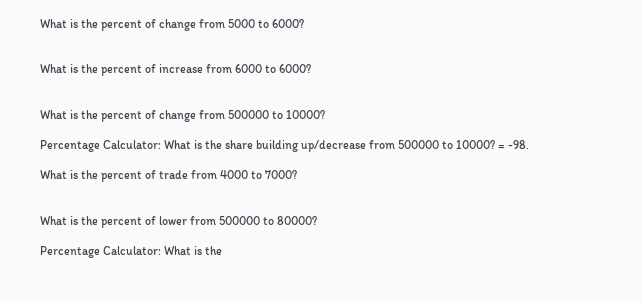What is the percent of change from 5000 to 6000?


What is the percent of increase from 6000 to 6000?


What is the percent of change from 500000 to 10000?

Percentage Calculator: What is the share building up/decrease from 500000 to 10000? = -98.

What is the percent of trade from 4000 to 7000?


What is the percent of lower from 500000 to 80000?

Percentage Calculator: What is the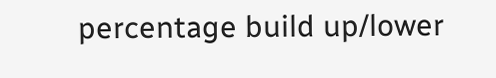percentage build up/lower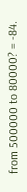from 500000 to 80000? = -84.